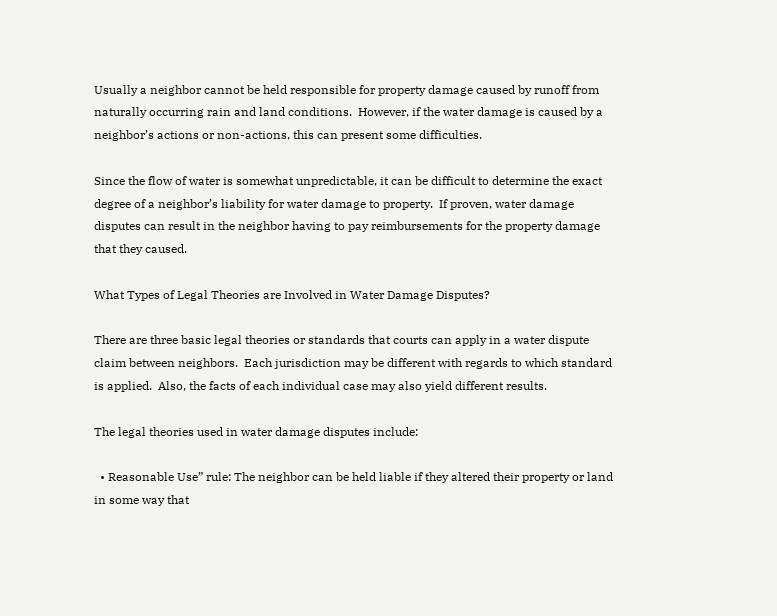Usually a neighbor cannot be held responsible for property damage caused by runoff from naturally occurring rain and land conditions.  However, if the water damage is caused by a neighbor’s actions or non-actions, this can present some difficulties.

Since the flow of water is somewhat unpredictable, it can be difficult to determine the exact degree of a neighbor’s liability for water damage to property.  If proven, water damage disputes can result in the neighbor having to pay reimbursements for the property damage that they caused.

What Types of Legal Theories are Involved in Water Damage Disputes?

There are three basic legal theories or standards that courts can apply in a water dispute claim between neighbors.  Each jurisdiction may be different with regards to which standard is applied.  Also, the facts of each individual case may also yield different results.

The legal theories used in water damage disputes include:

  • Reasonable Use” rule: The neighbor can be held liable if they altered their property or land in some way that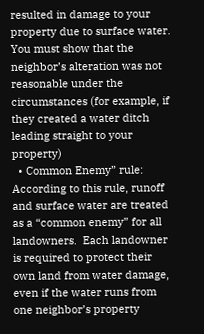resulted in damage to your property due to surface water.  You must show that the neighbor’s alteration was not reasonable under the circumstances (for example, if they created a water ditch leading straight to your property)
  • Common Enemy” rule:  According to this rule, runoff and surface water are treated as a “common enemy” for all landowners.  Each landowner is required to protect their own land from water damage, even if the water runs from one neighbor’s property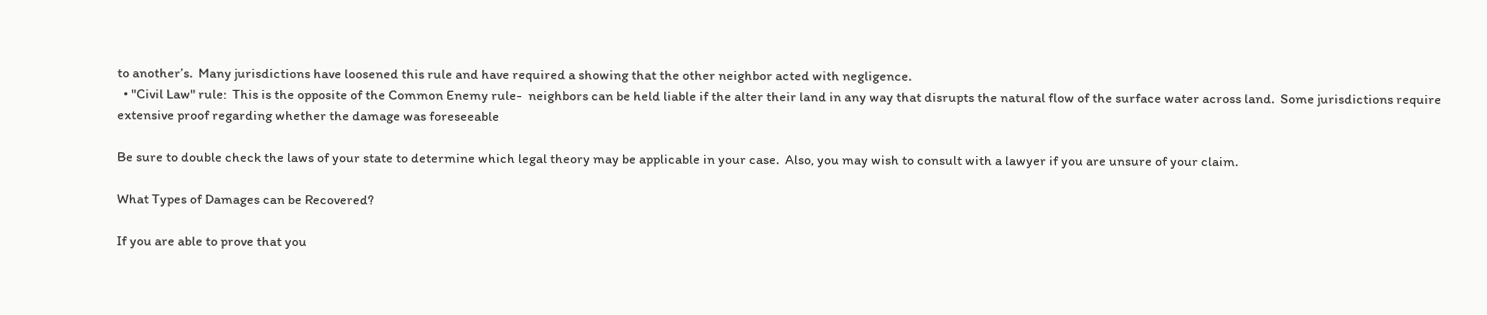to another’s.  Many jurisdictions have loosened this rule and have required a showing that the other neighbor acted with negligence.
  • "Civil Law" rule:  This is the opposite of the Common Enemy rule-  neighbors can be held liable if the alter their land in any way that disrupts the natural flow of the surface water across land.  Some jurisdictions require extensive proof regarding whether the damage was foreseeable

Be sure to double check the laws of your state to determine which legal theory may be applicable in your case.  Also, you may wish to consult with a lawyer if you are unsure of your claim.

What Types of Damages can be Recovered?

If you are able to prove that you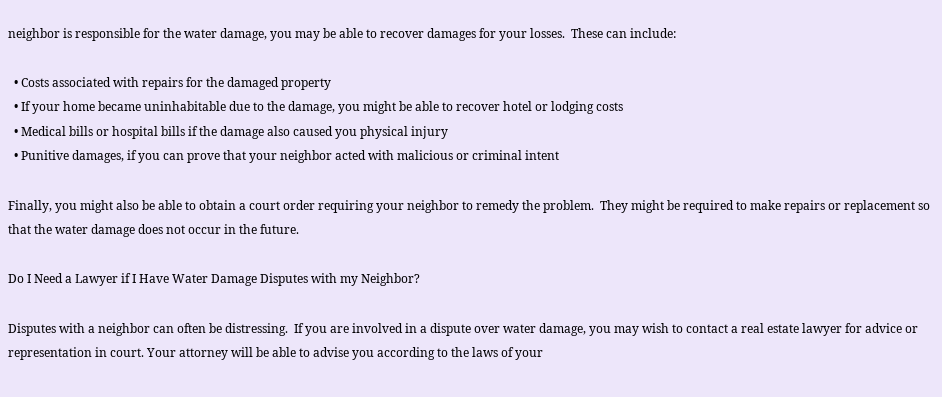neighbor is responsible for the water damage, you may be able to recover damages for your losses.  These can include:

  • Costs associated with repairs for the damaged property
  • If your home became uninhabitable due to the damage, you might be able to recover hotel or lodging costs
  • Medical bills or hospital bills if the damage also caused you physical injury
  • Punitive damages, if you can prove that your neighbor acted with malicious or criminal intent

Finally, you might also be able to obtain a court order requiring your neighbor to remedy the problem.  They might be required to make repairs or replacement so that the water damage does not occur in the future.

Do I Need a Lawyer if I Have Water Damage Disputes with my Neighbor?

Disputes with a neighbor can often be distressing.  If you are involved in a dispute over water damage, you may wish to contact a real estate lawyer for advice or representation in court. Your attorney will be able to advise you according to the laws of your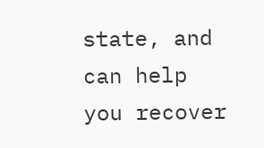state, and can help you recover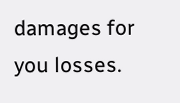damages for you losses.